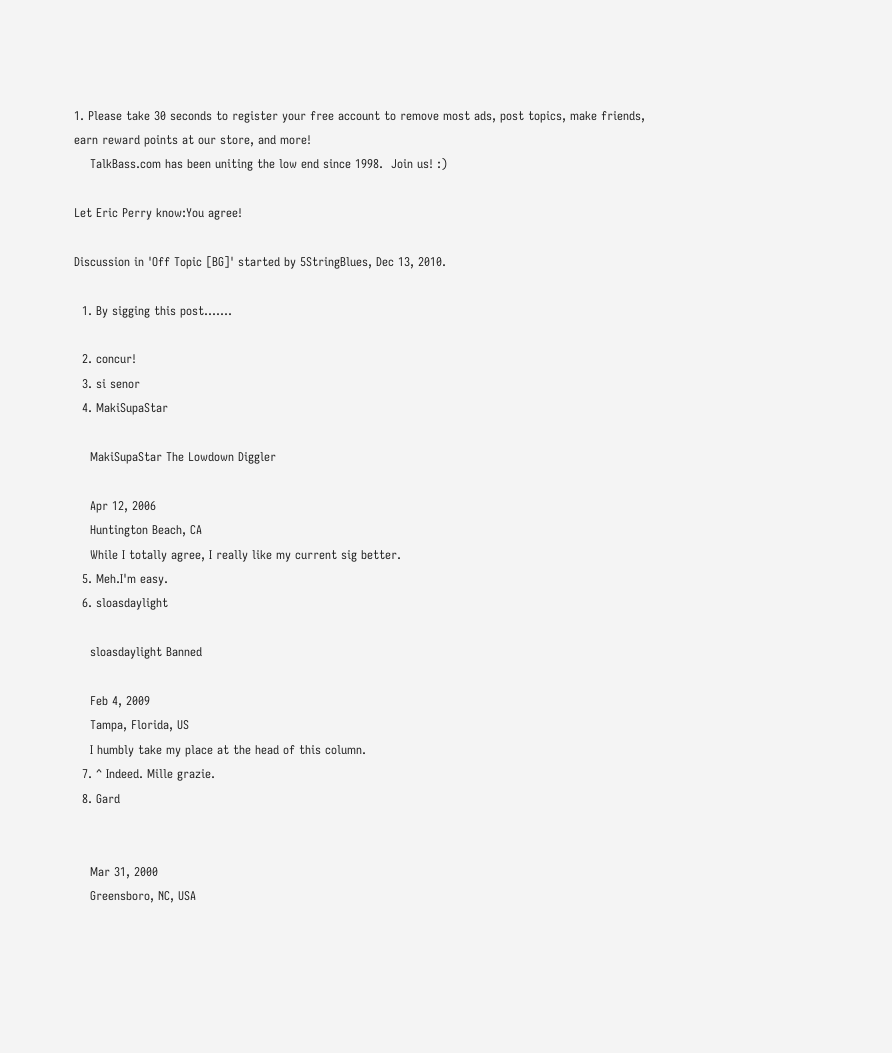1. Please take 30 seconds to register your free account to remove most ads, post topics, make friends, earn reward points at our store, and more!
    TalkBass.com has been uniting the low end since 1998.  Join us! :)

Let Eric Perry know:You agree!

Discussion in 'Off Topic [BG]' started by 5StringBlues, Dec 13, 2010.

  1. By sigging this post.......

  2. concur!
  3. si senor
  4. MakiSupaStar

    MakiSupaStar The Lowdown Diggler

    Apr 12, 2006
    Huntington Beach, CA
    While I totally agree, I really like my current sig better.
  5. Meh.I'm easy.
  6. sloasdaylight

    sloasdaylight Banned

    Feb 4, 2009
    Tampa, Florida, US
    I humbly take my place at the head of this column.
  7. ^ Indeed. Mille grazie.
  8. Gard


    Mar 31, 2000
    Greensboro, NC, USA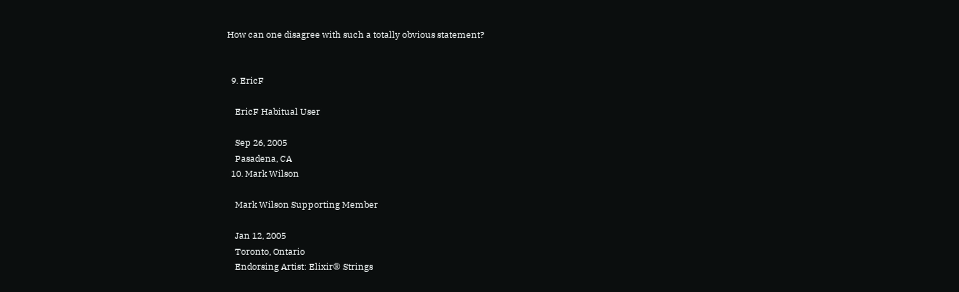How can one disagree with such a totally obvious statement?


  9. EricF

    EricF Habitual User

    Sep 26, 2005
    Pasadena, CA
  10. Mark Wilson

    Mark Wilson Supporting Member

    Jan 12, 2005
    Toronto, Ontario
    Endorsing Artist: Elixir® Strings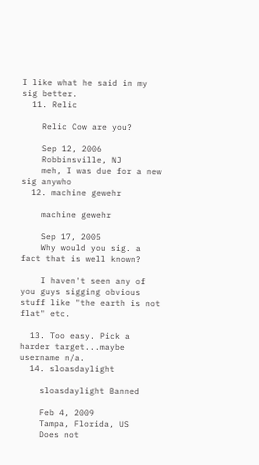I like what he said in my sig better.
  11. Relic

    Relic Cow are you?

    Sep 12, 2006
    Robbinsville, NJ
    meh, I was due for a new sig anywho
  12. machine gewehr

    machine gewehr

    Sep 17, 2005
    Why would you sig. a fact that is well known?

    I haven't seen any of you guys sigging obvious stuff like "the earth is not flat" etc.

  13. Too easy. Pick a harder target...maybe username n/a.
  14. sloasdaylight

    sloasdaylight Banned

    Feb 4, 2009
    Tampa, Florida, US
    Does not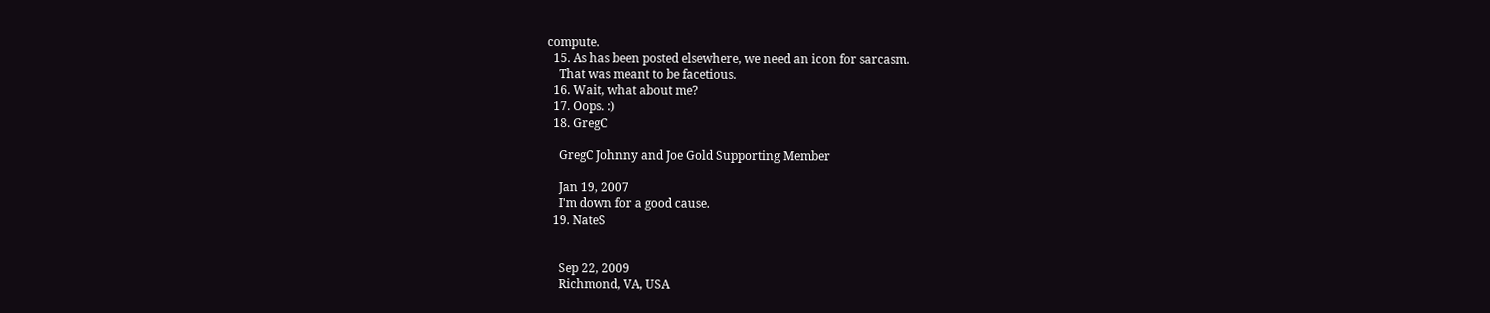compute.
  15. As has been posted elsewhere, we need an icon for sarcasm.
    That was meant to be facetious.
  16. Wait, what about me?
  17. Oops. :)
  18. GregC

    GregC Johnny and Joe Gold Supporting Member

    Jan 19, 2007
    I'm down for a good cause.
  19. NateS


    Sep 22, 2009
    Richmond, VA, USA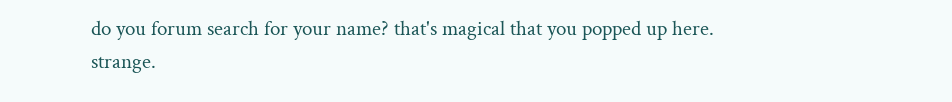do you forum search for your name? that's magical that you popped up here. strange.